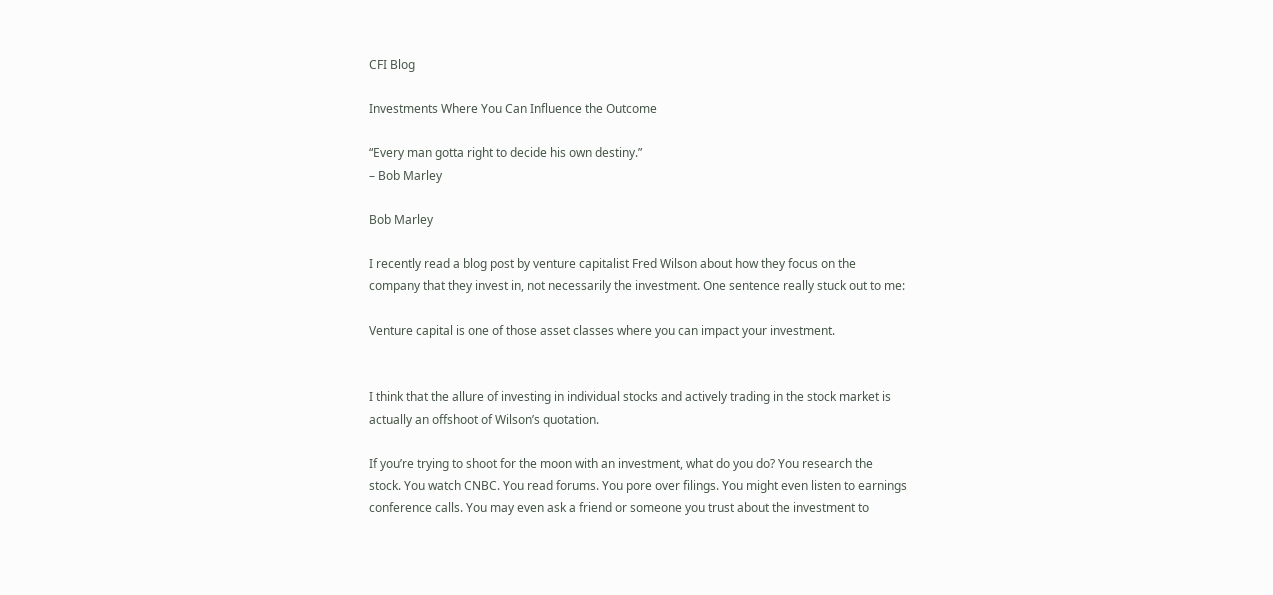CFI Blog

Investments Where You Can Influence the Outcome

“Every man gotta right to decide his own destiny.”
– Bob Marley

Bob Marley

I recently read a blog post by venture capitalist Fred Wilson about how they focus on the company that they invest in, not necessarily the investment. One sentence really stuck out to me:

Venture capital is one of those asset classes where you can impact your investment.


I think that the allure of investing in individual stocks and actively trading in the stock market is actually an offshoot of Wilson’s quotation.

If you’re trying to shoot for the moon with an investment, what do you do? You research the stock. You watch CNBC. You read forums. You pore over filings. You might even listen to earnings conference calls. You may even ask a friend or someone you trust about the investment to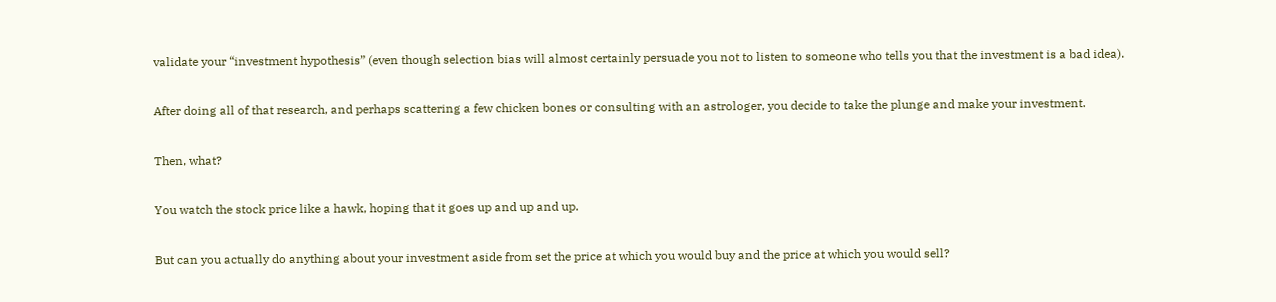validate your “investment hypothesis” (even though selection bias will almost certainly persuade you not to listen to someone who tells you that the investment is a bad idea).

After doing all of that research, and perhaps scattering a few chicken bones or consulting with an astrologer, you decide to take the plunge and make your investment.

Then, what?

You watch the stock price like a hawk, hoping that it goes up and up and up.

But can you actually do anything about your investment aside from set the price at which you would buy and the price at which you would sell?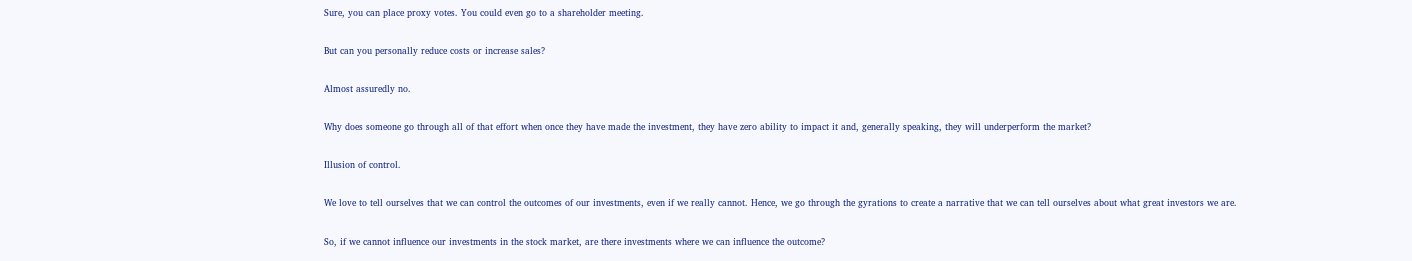Sure, you can place proxy votes. You could even go to a shareholder meeting.

But can you personally reduce costs or increase sales?

Almost assuredly no.

Why does someone go through all of that effort when once they have made the investment, they have zero ability to impact it and, generally speaking, they will underperform the market?

Illusion of control.

We love to tell ourselves that we can control the outcomes of our investments, even if we really cannot. Hence, we go through the gyrations to create a narrative that we can tell ourselves about what great investors we are.

So, if we cannot influence our investments in the stock market, are there investments where we can influence the outcome?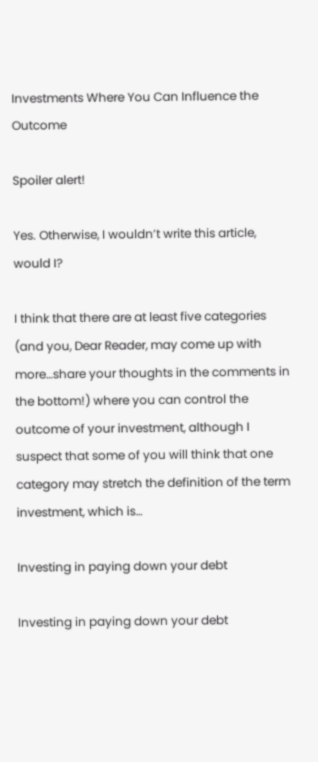Investments Where You Can Influence the Outcome

Spoiler alert!

Yes. Otherwise, I wouldn’t write this article, would I?

I think that there are at least five categories (and you, Dear Reader, may come up with more…share your thoughts in the comments in the bottom!) where you can control the outcome of your investment, although I suspect that some of you will think that one category may stretch the definition of the term investment, which is…

Investing in paying down your debt

Investing in paying down your debt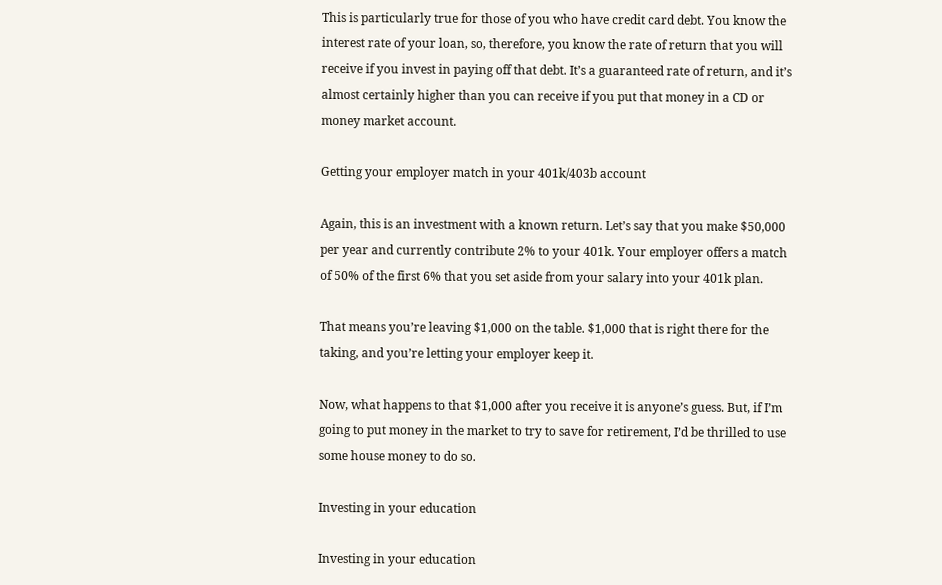This is particularly true for those of you who have credit card debt. You know the interest rate of your loan, so, therefore, you know the rate of return that you will receive if you invest in paying off that debt. It’s a guaranteed rate of return, and it’s almost certainly higher than you can receive if you put that money in a CD or money market account.

Getting your employer match in your 401k/403b account

Again, this is an investment with a known return. Let’s say that you make $50,000 per year and currently contribute 2% to your 401k. Your employer offers a match of 50% of the first 6% that you set aside from your salary into your 401k plan.

That means you’re leaving $1,000 on the table. $1,000 that is right there for the taking, and you’re letting your employer keep it.

Now, what happens to that $1,000 after you receive it is anyone’s guess. But, if I’m going to put money in the market to try to save for retirement, I’d be thrilled to use some house money to do so.

Investing in your education

Investing in your education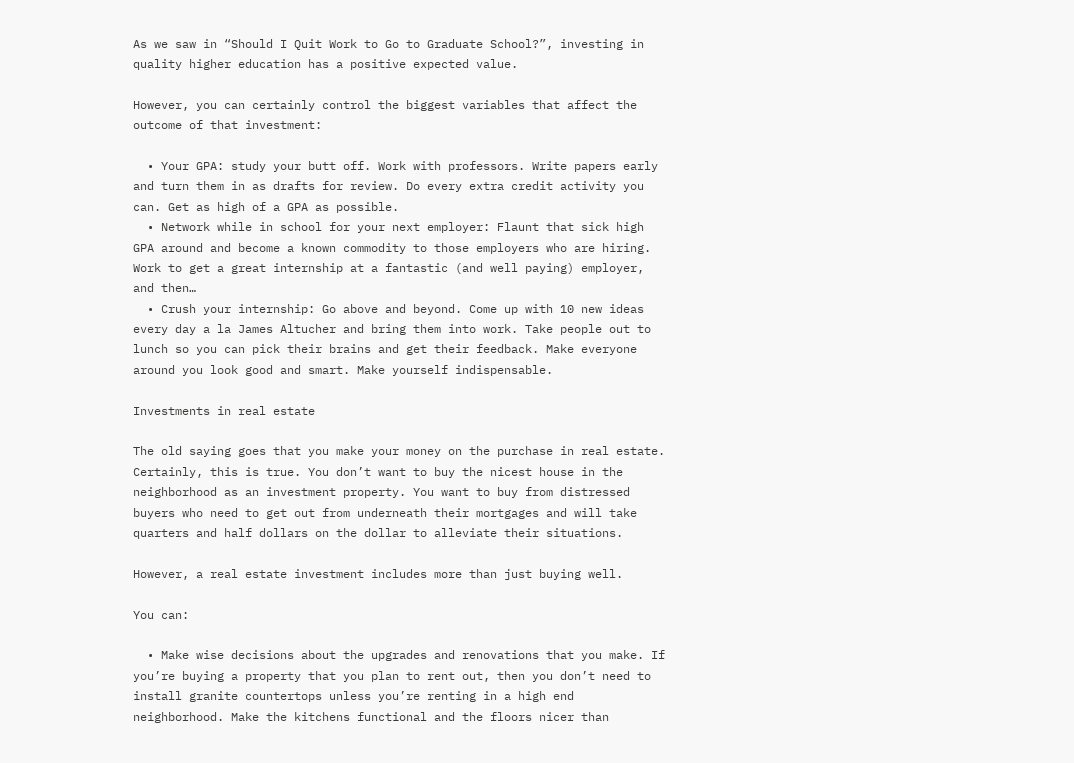As we saw in “Should I Quit Work to Go to Graduate School?”, investing in quality higher education has a positive expected value.

However, you can certainly control the biggest variables that affect the outcome of that investment:

  • Your GPA: study your butt off. Work with professors. Write papers early and turn them in as drafts for review. Do every extra credit activity you can. Get as high of a GPA as possible.
  • Network while in school for your next employer: Flaunt that sick high GPA around and become a known commodity to those employers who are hiring. Work to get a great internship at a fantastic (and well paying) employer, and then…
  • Crush your internship: Go above and beyond. Come up with 10 new ideas every day a la James Altucher and bring them into work. Take people out to lunch so you can pick their brains and get their feedback. Make everyone around you look good and smart. Make yourself indispensable.

Investments in real estate

The old saying goes that you make your money on the purchase in real estate. Certainly, this is true. You don’t want to buy the nicest house in the neighborhood as an investment property. You want to buy from distressed buyers who need to get out from underneath their mortgages and will take quarters and half dollars on the dollar to alleviate their situations.

However, a real estate investment includes more than just buying well.

You can:

  • Make wise decisions about the upgrades and renovations that you make. If you’re buying a property that you plan to rent out, then you don’t need to install granite countertops unless you’re renting in a high end neighborhood. Make the kitchens functional and the floors nicer than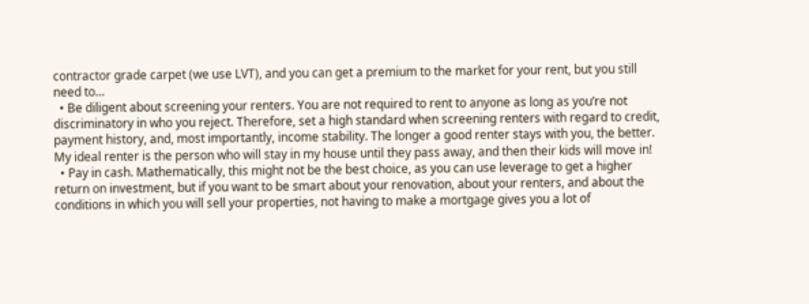contractor grade carpet (we use LVT), and you can get a premium to the market for your rent, but you still need to…
  • Be diligent about screening your renters. You are not required to rent to anyone as long as you’re not discriminatory in who you reject. Therefore, set a high standard when screening renters with regard to credit, payment history, and, most importantly, income stability. The longer a good renter stays with you, the better. My ideal renter is the person who will stay in my house until they pass away, and then their kids will move in!
  • Pay in cash. Mathematically, this might not be the best choice, as you can use leverage to get a higher return on investment, but if you want to be smart about your renovation, about your renters, and about the conditions in which you will sell your properties, not having to make a mortgage gives you a lot of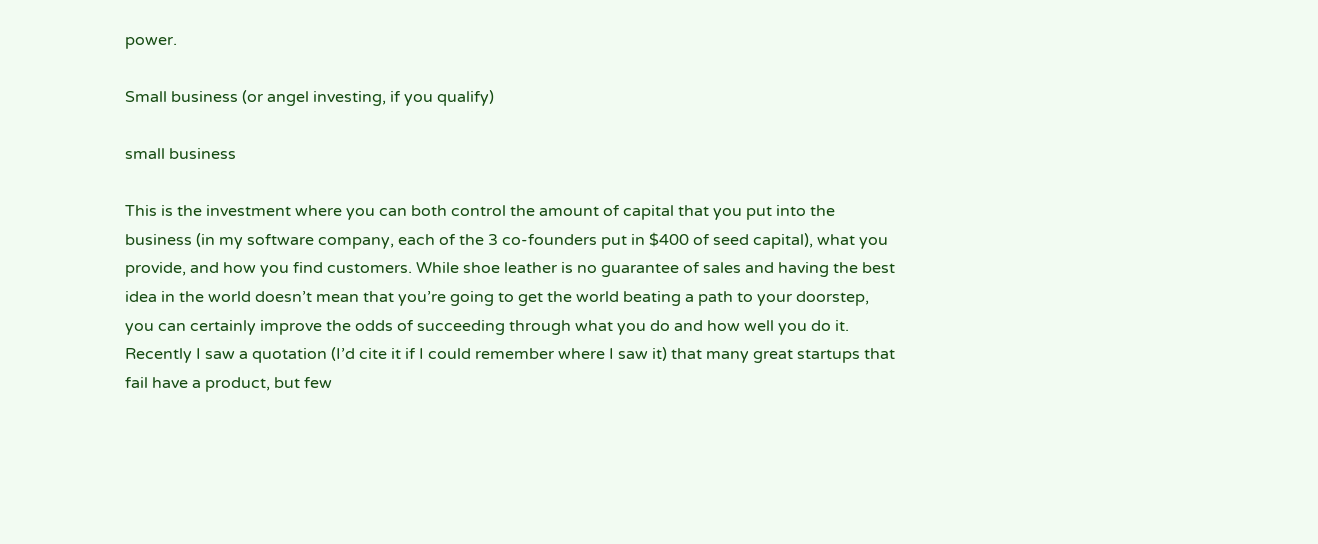power.

Small business (or angel investing, if you qualify)

small business

This is the investment where you can both control the amount of capital that you put into the business (in my software company, each of the 3 co-founders put in $400 of seed capital), what you provide, and how you find customers. While shoe leather is no guarantee of sales and having the best idea in the world doesn’t mean that you’re going to get the world beating a path to your doorstep, you can certainly improve the odds of succeeding through what you do and how well you do it. Recently I saw a quotation (I’d cite it if I could remember where I saw it) that many great startups that fail have a product, but few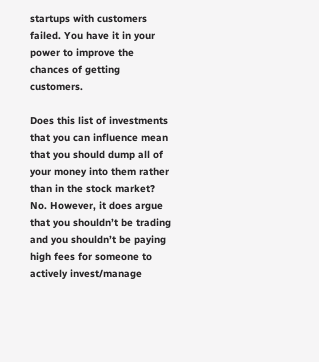startups with customers failed. You have it in your power to improve the chances of getting customers.

Does this list of investments that you can influence mean that you should dump all of your money into them rather than in the stock market? No. However, it does argue that you shouldn’t be trading and you shouldn’t be paying high fees for someone to actively invest/manage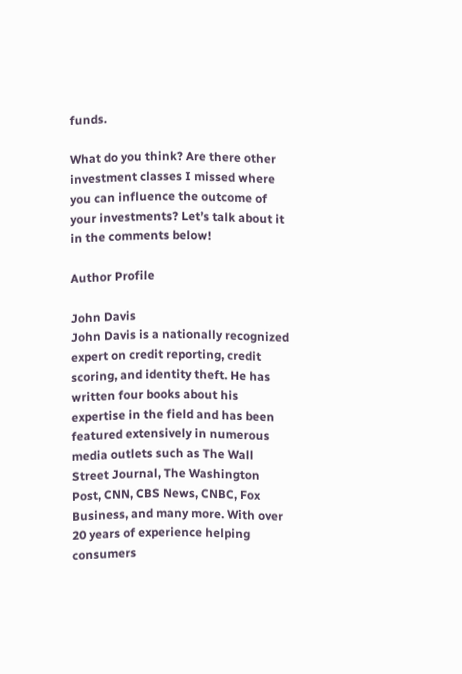funds.

What do you think? Are there other investment classes I missed where you can influence the outcome of your investments? Let’s talk about it in the comments below!

Author Profile

John Davis
John Davis is a nationally recognized expert on credit reporting, credit scoring, and identity theft. He has written four books about his expertise in the field and has been featured extensively in numerous media outlets such as The Wall Street Journal, The Washington Post, CNN, CBS News, CNBC, Fox Business, and many more. With over 20 years of experience helping consumers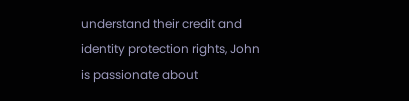understand their credit and identity protection rights, John is passionate about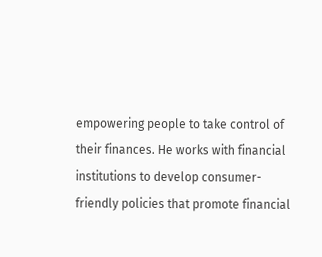empowering people to take control of their finances. He works with financial institutions to develop consumer-friendly policies that promote financial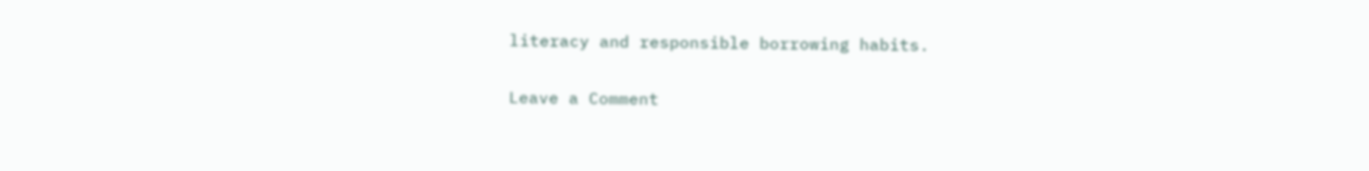literacy and responsible borrowing habits.

Leave a Comment